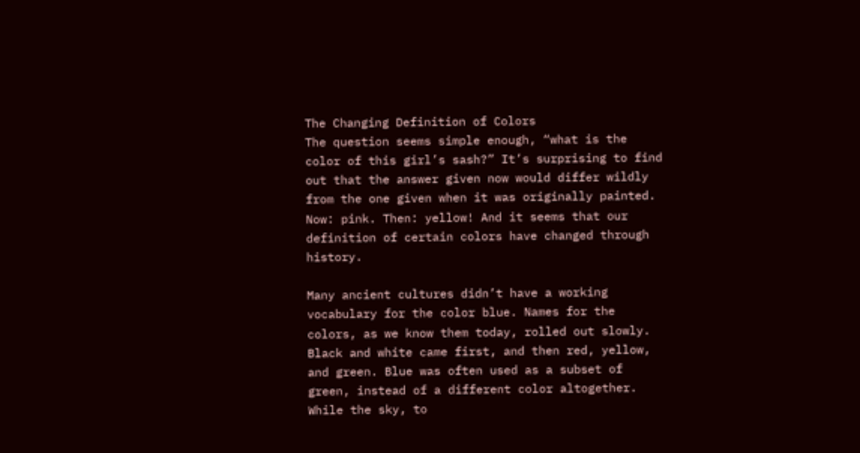The Changing Definition of Colors
The question seems simple enough, “what is the color of this girl’s sash?” It’s surprising to find out that the answer given now would differ wildly from the one given when it was originally painted. Now: pink. Then: yellow! And it seems that our definition of certain colors have changed through history.

Many ancient cultures didn’t have a working vocabulary for the color blue. Names for the colors, as we know them today, rolled out slowly. Black and white came first, and then red, yellow, and green. Blue was often used as a subset of green, instead of a different color altogether. While the sky, to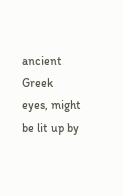ancient Greek eyes, might be lit up by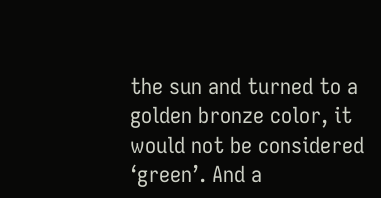the sun and turned to a golden bronze color, it would not be considered ‘green’. And a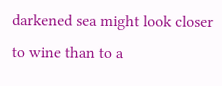darkened sea might look closer to wine than to a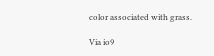color associated with grass.

Via io9